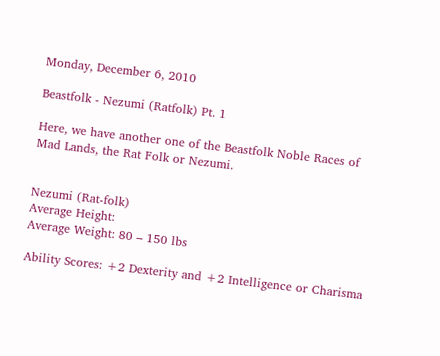Monday, December 6, 2010

Beastfolk - Nezumi (Ratfolk) Pt. 1

Here, we have another one of the Beastfolk Noble Races of Mad Lands, the Rat Folk or Nezumi.


Nezumi (Rat-folk)
Average Height:
Average Weight: 80 – 150 lbs

Ability Scores: +2 Dexterity and +2 Intelligence or Charisma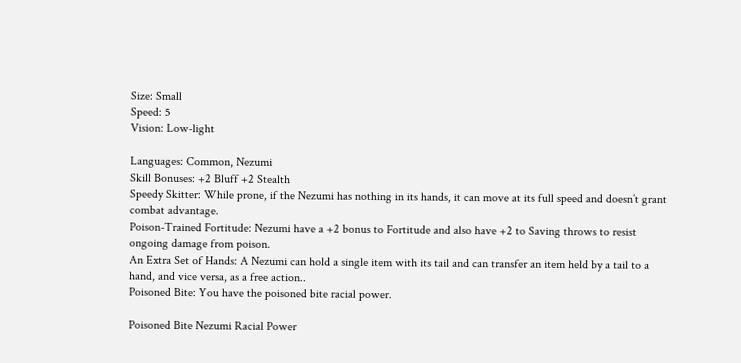Size: Small
Speed: 5
Vision: Low-light

Languages: Common, Nezumi
Skill Bonuses: +2 Bluff +2 Stealth
Speedy Skitter: While prone, if the Nezumi has nothing in its hands, it can move at its full speed and doesn’t grant combat advantage.
Poison-Trained Fortitude: Nezumi have a +2 bonus to Fortitude and also have +2 to Saving throws to resist ongoing damage from poison.
An Extra Set of Hands: A Nezumi can hold a single item with its tail and can transfer an item held by a tail to a hand, and vice versa, as a free action..
Poisoned Bite: You have the poisoned bite racial power.

Poisoned Bite Nezumi Racial Power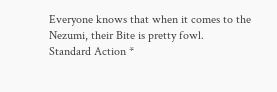Everyone knows that when it comes to the Nezumi, their Bite is pretty fowl.
Standard Action *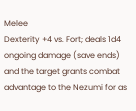Melee
Dexterity +4 vs. Fort; deals 1d4 ongoing damage (save ends) and the target grants combat advantage to the Nezumi for as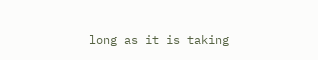long as it is taking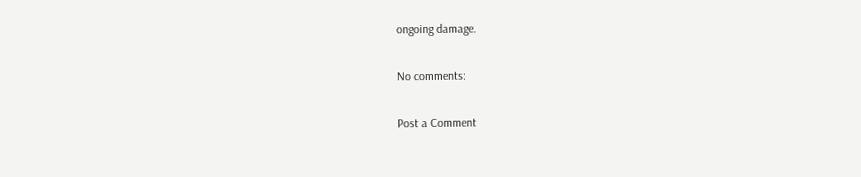ongoing damage.

No comments:

Post a Comment